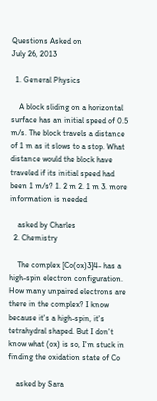Questions Asked on
July 26, 2013

  1. General Physics

    A block sliding on a horizontal surface has an initial speed of 0.5 m/s. The block travels a distance of 1 m as it slows to a stop. What distance would the block have traveled if its initial speed had been 1 m/s? 1. 2 m 2. 1 m 3. more information is needed

    asked by Charles
  2. Chemistry

    The complex [Co(ox)3]4- has a high-spin electron configuration. How many unpaired electrons are there in the complex? I know because it's a high-spin, it's tetrahydral shaped. But I don't know what (ox) is so, I'm stuck in finding the oxidation state of Co

    asked by Sara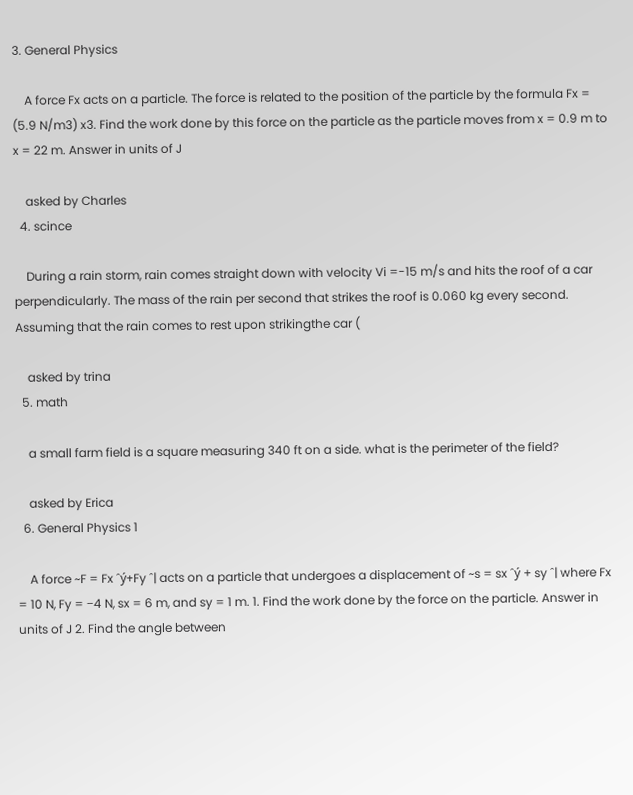3. General Physics

    A force Fx acts on a particle. The force is related to the position of the particle by the formula Fx = (5.9 N/m3) x3. Find the work done by this force on the particle as the particle moves from x = 0.9 m to x = 22 m. Answer in units of J

    asked by Charles
  4. scince

    During a rain storm, rain comes straight down with velocity Vi =-15 m/s and hits the roof of a car perpendicularly. The mass of the rain per second that strikes the roof is 0.060 kg every second. Assuming that the rain comes to rest upon strikingthe car (

    asked by trina
  5. math

    a small farm field is a square measuring 340 ft on a side. what is the perimeter of the field?

    asked by Erica
  6. General Physics 1

    A force ~F = Fx ˆý+Fy ˆ| acts on a particle that undergoes a displacement of ~s = sx ˆý + sy ˆ| where Fx = 10 N, Fy = −4 N, sx = 6 m, and sy = 1 m. 1. Find the work done by the force on the particle. Answer in units of J 2. Find the angle between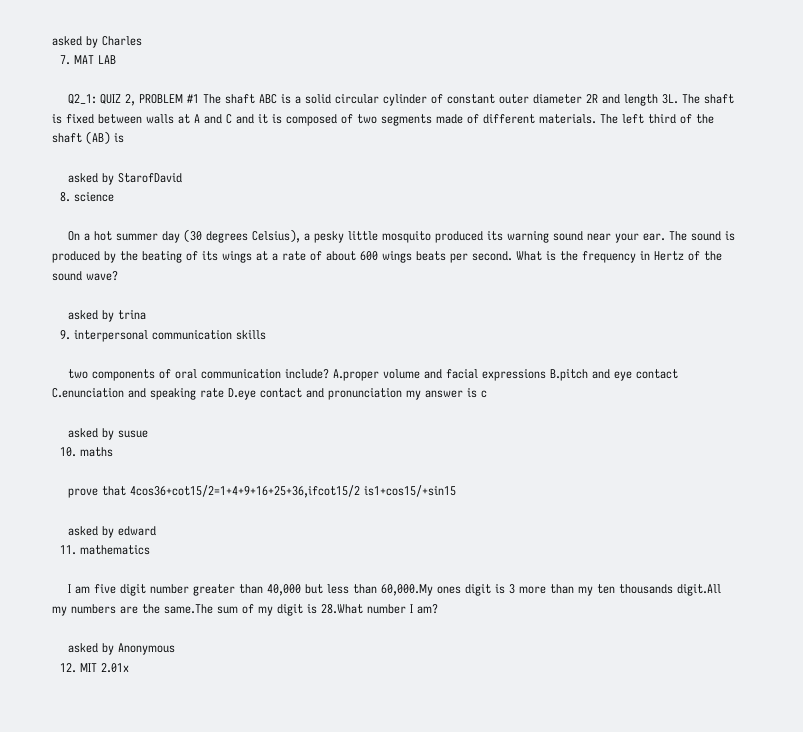asked by Charles
  7. MAT LAB

    Q2_1: QUIZ 2, PROBLEM #1 The shaft ABC is a solid circular cylinder of constant outer diameter 2R and length 3L. The shaft is fixed between walls at A and C and it is composed of two segments made of different materials. The left third of the shaft (AB) is

    asked by StarofDavid
  8. science

    On a hot summer day (30 degrees Celsius), a pesky little mosquito produced its warning sound near your ear. The sound is produced by the beating of its wings at a rate of about 600 wings beats per second. What is the frequency in Hertz of the sound wave?

    asked by trina
  9. interpersonal communication skills

    two components of oral communication include? A.proper volume and facial expressions B.pitch and eye contact C.enunciation and speaking rate D.eye contact and pronunciation my answer is c

    asked by susue
  10. maths

    prove that 4cos36+cot15/2=1+4+9+16+25+36,ifcot15/2 is1+cos15/+sin15

    asked by edward
  11. mathematics

    I am five digit number greater than 40,000 but less than 60,000.My ones digit is 3 more than my ten thousands digit.All my numbers are the same.The sum of my digit is 28.What number I am?

    asked by Anonymous
  12. MIT 2.01x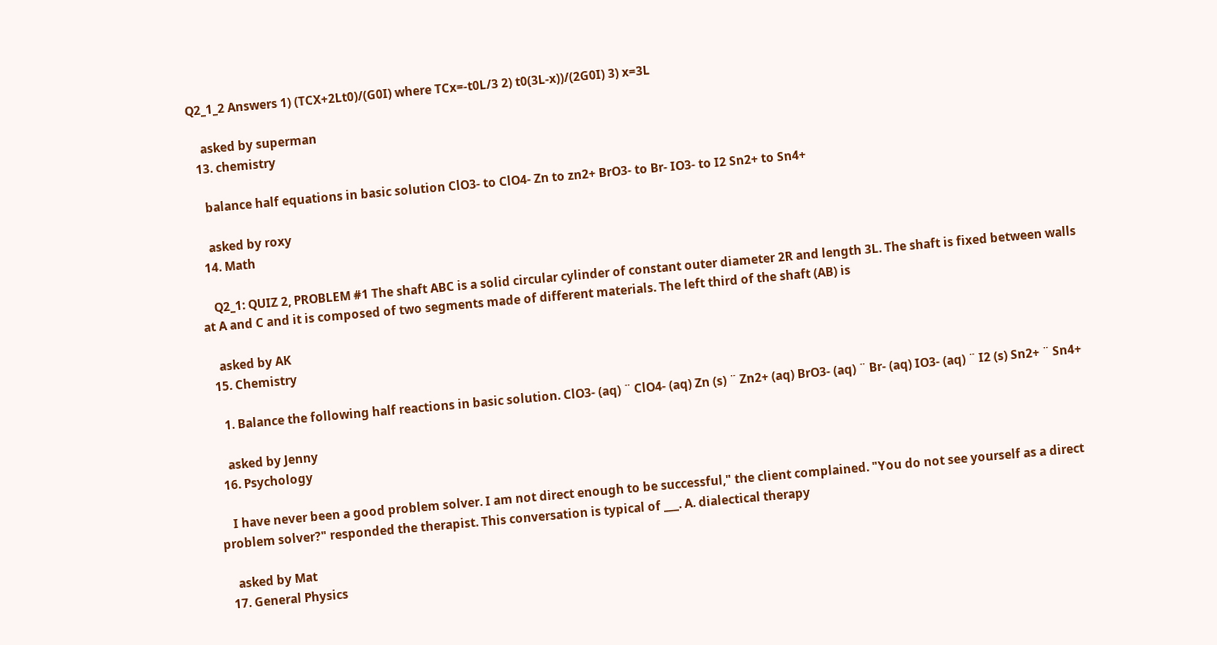Q2_1_2 Answers 1) (TCX+2Lt0)/(G0I) where TCx=-t0L/3 2) t0(3L-x))/(2G0I) 3) x=3L

    asked by superman
  13. chemistry

    balance half equations in basic solution ClO3- to ClO4- Zn to zn2+ BrO3- to Br- IO3- to I2 Sn2+ to Sn4+

    asked by roxy
  14. Math

    Q2_1: QUIZ 2, PROBLEM #1 The shaft ABC is a solid circular cylinder of constant outer diameter 2R and length 3L. The shaft is fixed between walls at A and C and it is composed of two segments made of different materials. The left third of the shaft (AB) is

    asked by AK
  15. Chemistry

    1. Balance the following half reactions in basic solution. ClO3- (aq) ¨ ClO4- (aq) Zn (s) ¨ Zn2+ (aq) BrO3- (aq) ¨ Br- (aq) IO3- (aq) ¨ I2 (s) Sn2+ ¨ Sn4+

    asked by Jenny
  16. Psychology

    I have never been a good problem solver. I am not direct enough to be successful," the client complained. "You do not see yourself as a direct problem solver?" responded the therapist. This conversation is typical of ___. A. dialectical therapy

    asked by Mat
  17. General Physics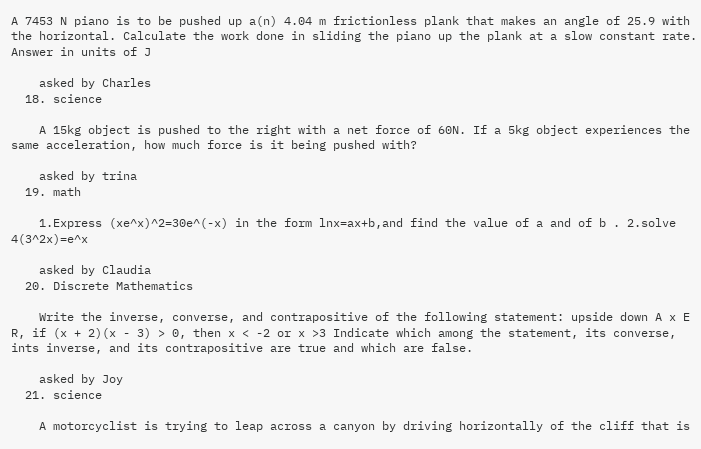A 7453 N piano is to be pushed up a(n) 4.04 m frictionless plank that makes an angle of 25.9 with the horizontal. Calculate the work done in sliding the piano up the plank at a slow constant rate. Answer in units of J

    asked by Charles
  18. science

    A 15kg object is pushed to the right with a net force of 60N. If a 5kg object experiences the same acceleration, how much force is it being pushed with?

    asked by trina
  19. math

    1.Express (xe^x)^2=30e^(-x) in the form lnx=ax+b,and find the value of a and of b . 2.solve 4(3^2x)=e^x

    asked by Claudia
  20. Discrete Mathematics

    Write the inverse, converse, and contrapositive of the following statement: upside down A x E R, if (x + 2)(x - 3) > 0, then x < -2 or x >3 Indicate which among the statement, its converse, ints inverse, and its contrapositive are true and which are false.

    asked by Joy
  21. science

    A motorcyclist is trying to leap across a canyon by driving horizontally of the cliff that is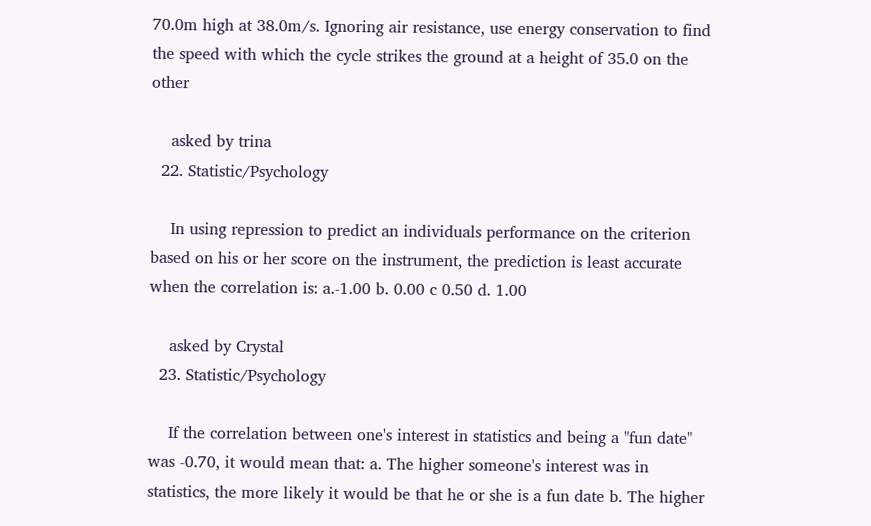70.0m high at 38.0m/s. Ignoring air resistance, use energy conservation to find the speed with which the cycle strikes the ground at a height of 35.0 on the other

    asked by trina
  22. Statistic/Psychology

    In using repression to predict an individuals performance on the criterion based on his or her score on the instrument, the prediction is least accurate when the correlation is: a.-1.00 b. 0.00 c 0.50 d. 1.00

    asked by Crystal
  23. Statistic/Psychology

    If the correlation between one's interest in statistics and being a "fun date" was -0.70, it would mean that: a. The higher someone's interest was in statistics, the more likely it would be that he or she is a fun date b. The higher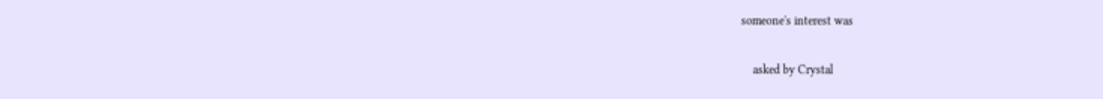someone's interest was

    asked by Crystal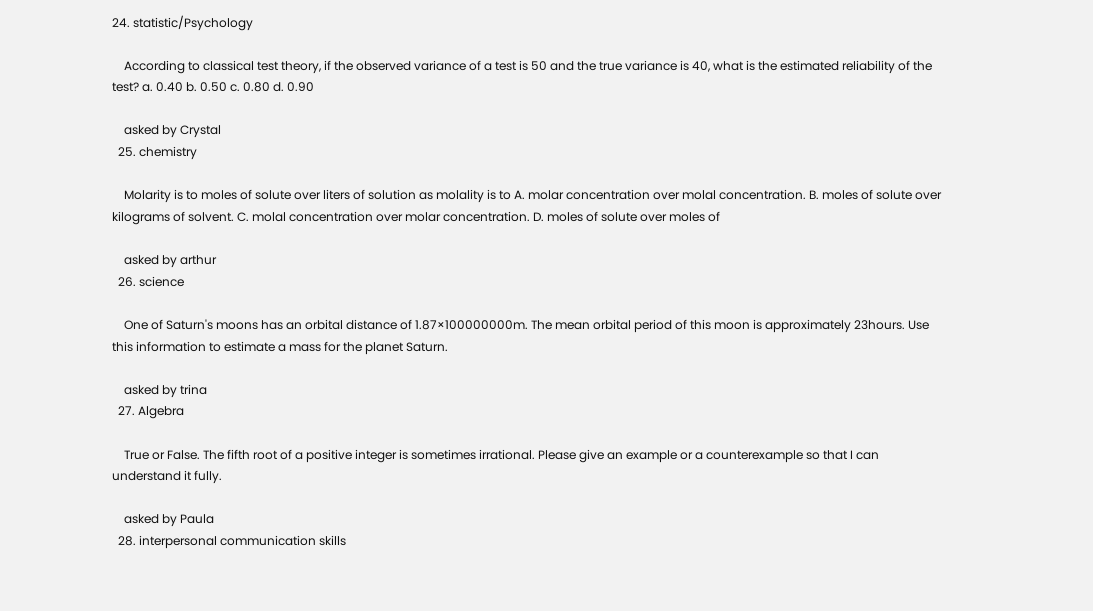24. statistic/Psychology

    According to classical test theory, if the observed variance of a test is 50 and the true variance is 40, what is the estimated reliability of the test? a. 0.40 b. 0.50 c. 0.80 d. 0.90

    asked by Crystal
  25. chemistry

    Molarity is to moles of solute over liters of solution as molality is to A. molar concentration over molal concentration. B. moles of solute over kilograms of solvent. C. molal concentration over molar concentration. D. moles of solute over moles of

    asked by arthur
  26. science

    One of Saturn's moons has an orbital distance of 1.87×100000000m. The mean orbital period of this moon is approximately 23hours. Use this information to estimate a mass for the planet Saturn.

    asked by trina
  27. Algebra

    True or False. The fifth root of a positive integer is sometimes irrational. Please give an example or a counterexample so that I can understand it fully.

    asked by Paula
  28. interpersonal communication skills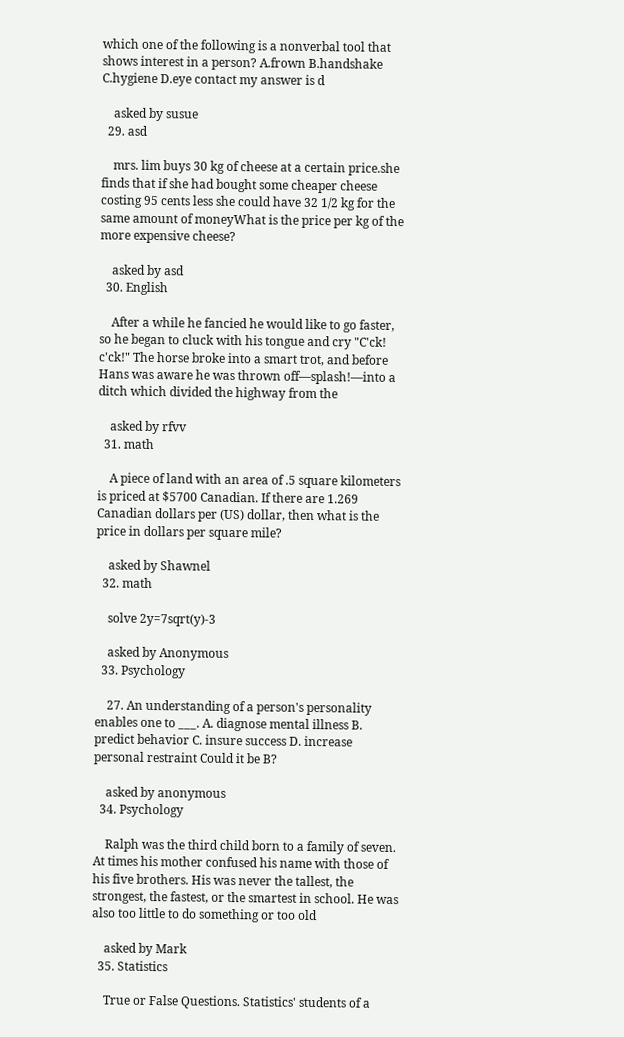which one of the following is a nonverbal tool that shows interest in a person? A.frown B.handshake C.hygiene D.eye contact my answer is d

    asked by susue
  29. asd

    mrs. lim buys 30 kg of cheese at a certain price.she finds that if she had bought some cheaper cheese costing 95 cents less she could have 32 1/2 kg for the same amount of moneyWhat is the price per kg of the more expensive cheese?

    asked by asd
  30. English

    After a while he fancied he would like to go faster, so he began to cluck with his tongue and cry "C'ck! c'ck!" The horse broke into a smart trot, and before Hans was aware he was thrown off—splash!—into a ditch which divided the highway from the

    asked by rfvv
  31. math

    A piece of land with an area of .5 square kilometers is priced at $5700 Canadian. If there are 1.269 Canadian dollars per (US) dollar, then what is the price in dollars per square mile?

    asked by Shawnel
  32. math

    solve 2y=7sqrt(y)-3

    asked by Anonymous
  33. Psychology

    27. An understanding of a person's personality enables one to ___. A. diagnose mental illness B. predict behavior C. insure success D. increase personal restraint Could it be B?

    asked by anonymous
  34. Psychology

    Ralph was the third child born to a family of seven. At times his mother confused his name with those of his five brothers. His was never the tallest, the strongest, the fastest, or the smartest in school. He was also too little to do something or too old

    asked by Mark
  35. Statistics

    True or False Questions. Statistics' students of a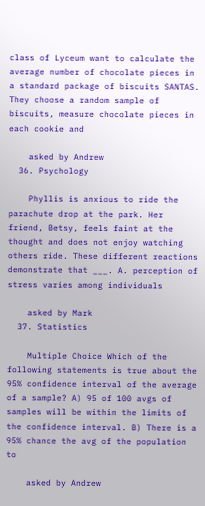class of Lyceum want to calculate the average number of chocolate pieces in a standard package of biscuits SANTAS. They choose a random sample of biscuits, measure chocolate pieces in each cookie and

    asked by Andrew
  36. Psychology

    Phyllis is anxious to ride the parachute drop at the park. Her friend, Betsy, feels faint at the thought and does not enjoy watching others ride. These different reactions demonstrate that ___. A. perception of stress varies among individuals

    asked by Mark
  37. Statistics

    Multiple Choice Which of the following statements is true about the 95% confidence interval of the average of a sample? A) 95 of 100 avgs of samples will be within the limits of the confidence interval. B) There is a 95% chance the avg of the population to

    asked by Andrew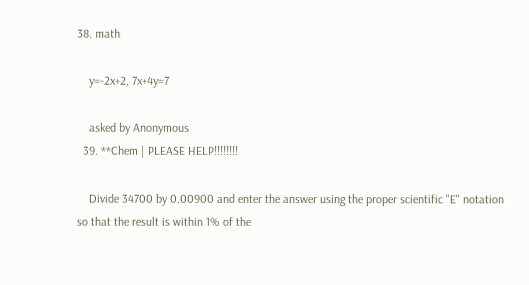38. math

    y=-2x+2, 7x+4y=7

    asked by Anonymous
  39. **Chem | PLEASE HELP!!!!!!!!

    Divide 34700 by 0.00900 and enter the answer using the proper scientific "E" notation so that the result is within 1% of the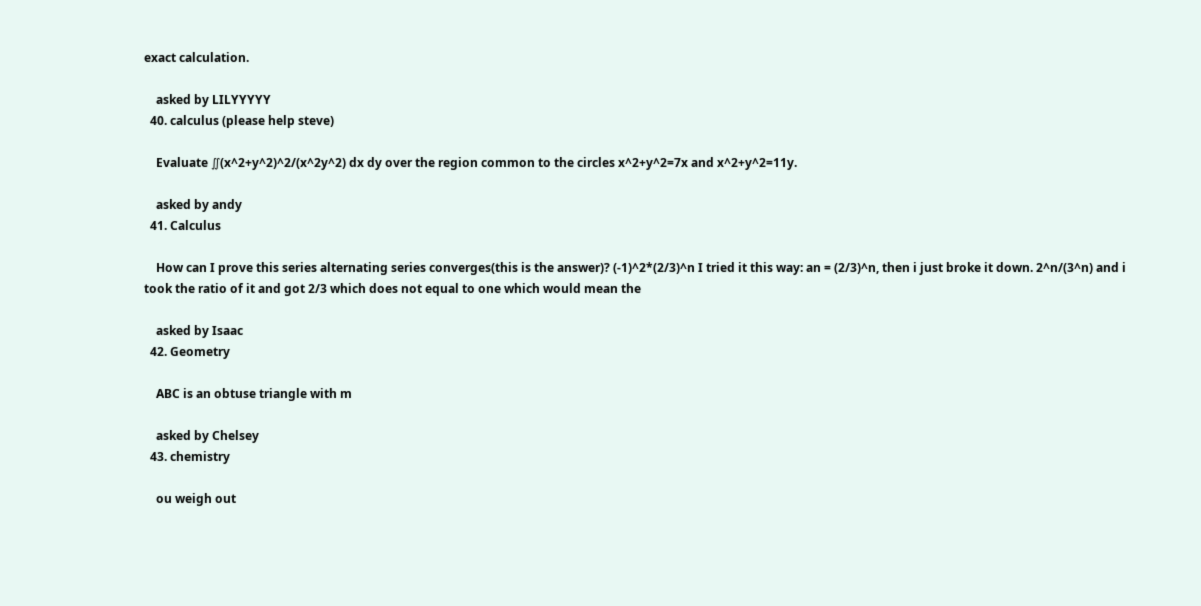exact calculation.

    asked by LILYYYYY
  40. calculus (please help steve)

    Evaluate ∬(x^2+y^2)^2/(x^2y^2) dx dy over the region common to the circles x^2+y^2=7x and x^2+y^2=11y.

    asked by andy
  41. Calculus

    How can I prove this series alternating series converges(this is the answer)? (-1)^2*(2/3)^n I tried it this way: an = (2/3)^n, then i just broke it down. 2^n/(3^n) and i took the ratio of it and got 2/3 which does not equal to one which would mean the

    asked by Isaac
  42. Geometry

    ABC is an obtuse triangle with m

    asked by Chelsey
  43. chemistry

    ou weigh out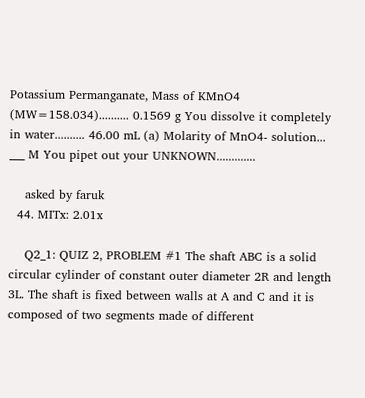Potassium Permanganate, Mass of KMnO4 (MW=158.034).......... 0.1569 g You dissolve it completely in water.......... 46.00 mL (a) Molarity of MnO4- solution... ___ M You pipet out your UNKNOWN.............

    asked by faruk
  44. MITx: 2.01x

    Q2_1: QUIZ 2, PROBLEM #1 The shaft ABC is a solid circular cylinder of constant outer diameter 2R and length 3L. The shaft is fixed between walls at A and C and it is composed of two segments made of different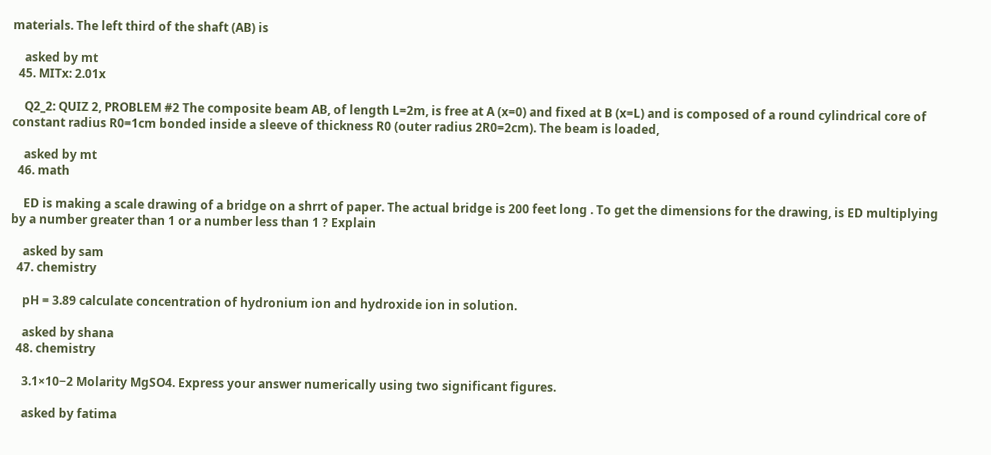materials. The left third of the shaft (AB) is

    asked by mt
  45. MITx: 2.01x

    Q2_2: QUIZ 2, PROBLEM #2 The composite beam AB, of length L=2m, is free at A (x=0) and fixed at B (x=L) and is composed of a round cylindrical core of constant radius R0=1cm bonded inside a sleeve of thickness R0 (outer radius 2R0=2cm). The beam is loaded,

    asked by mt
  46. math

    ED is making a scale drawing of a bridge on a shrrt of paper. The actual bridge is 200 feet long . To get the dimensions for the drawing, is ED multiplying by a number greater than 1 or a number less than 1 ? Explain

    asked by sam
  47. chemistry

    pH = 3.89 calculate concentration of hydronium ion and hydroxide ion in solution.

    asked by shana
  48. chemistry

    3.1×10−2 Molarity MgSO4. Express your answer numerically using two significant figures.

    asked by fatima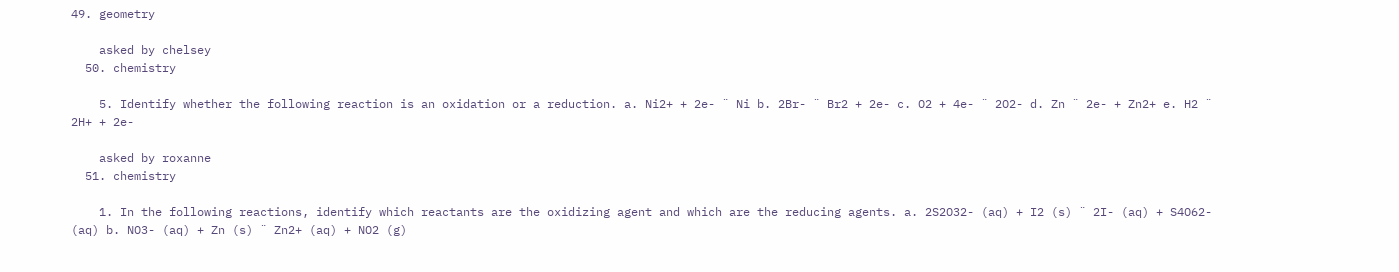49. geometry

    asked by chelsey
  50. chemistry

    5. Identify whether the following reaction is an oxidation or a reduction. a. Ni2+ + 2e- ¨ Ni b. 2Br- ¨ Br2 + 2e- c. O2 + 4e- ¨ 2O2- d. Zn ¨ 2e- + Zn2+ e. H2 ¨ 2H+ + 2e-

    asked by roxanne
  51. chemistry

    1. In the following reactions, identify which reactants are the oxidizing agent and which are the reducing agents. a. 2S2O32- (aq) + I2 (s) ¨ 2I- (aq) + S4O62- (aq) b. NO3- (aq) + Zn (s) ¨ Zn2+ (aq) + NO2 (g)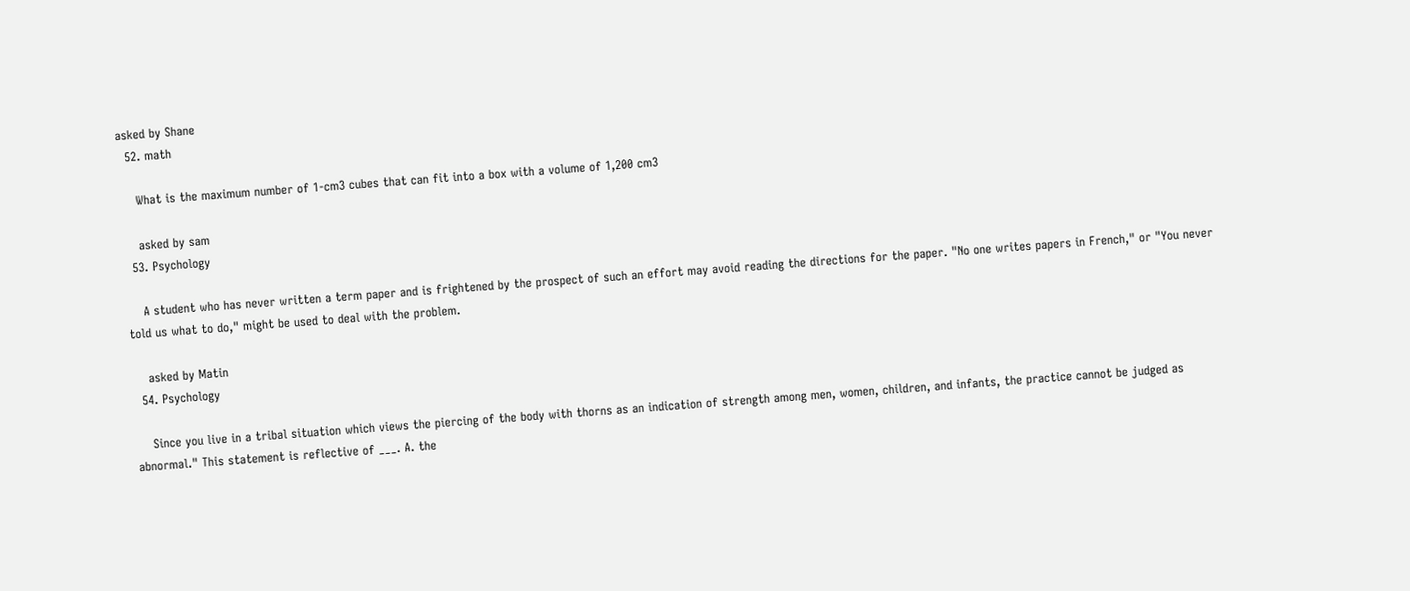asked by Shane
  52. math

    What is the maximum number of 1-cm3 cubes that can fit into a box with a volume of 1,200 cm3

    asked by sam
  53. Psychology

    A student who has never written a term paper and is frightened by the prospect of such an effort may avoid reading the directions for the paper. "No one writes papers in French," or "You never told us what to do," might be used to deal with the problem.

    asked by Matin
  54. Psychology

    Since you live in a tribal situation which views the piercing of the body with thorns as an indication of strength among men, women, children, and infants, the practice cannot be judged as abnormal." This statement is reflective of ___. A. the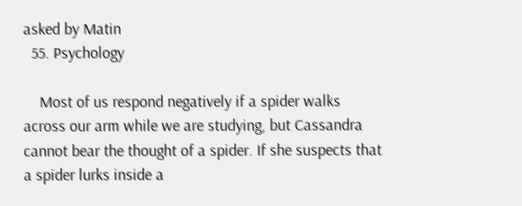asked by Matin
  55. Psychology

    Most of us respond negatively if a spider walks across our arm while we are studying, but Cassandra cannot bear the thought of a spider. If she suspects that a spider lurks inside a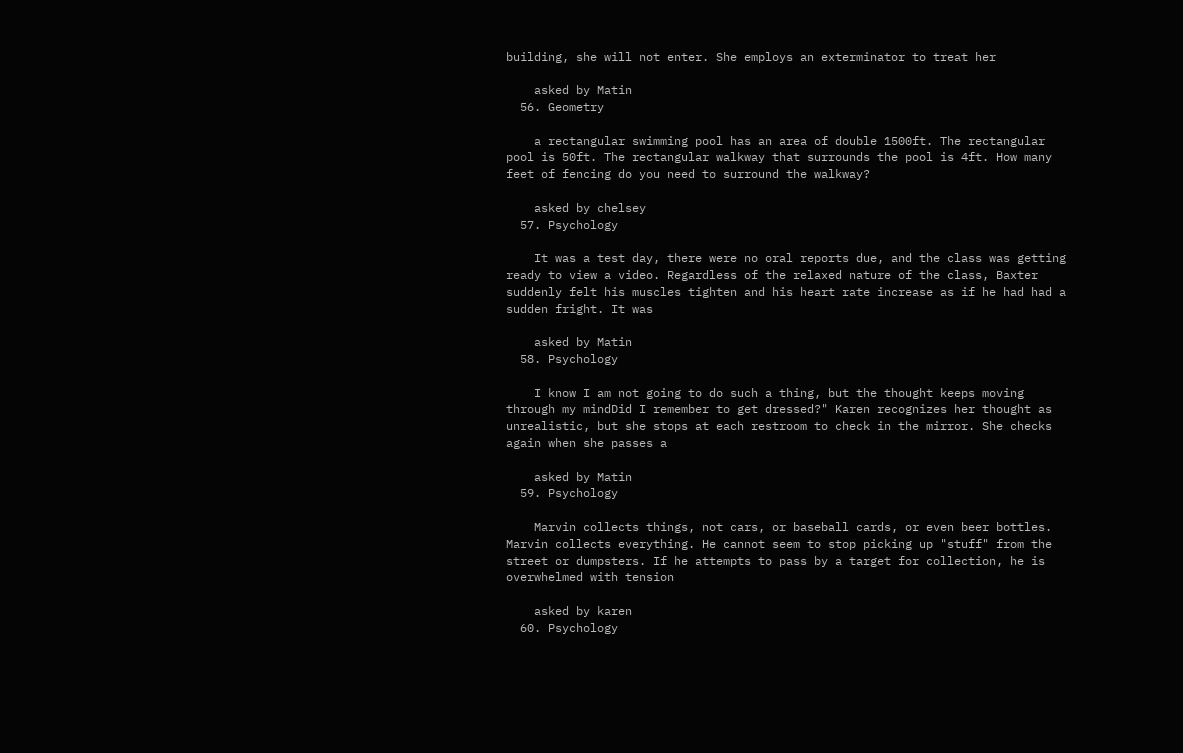building, she will not enter. She employs an exterminator to treat her

    asked by Matin
  56. Geometry

    a rectangular swimming pool has an area of double 1500ft. The rectangular pool is 50ft. The rectangular walkway that surrounds the pool is 4ft. How many feet of fencing do you need to surround the walkway?

    asked by chelsey
  57. Psychology

    It was a test day, there were no oral reports due, and the class was getting ready to view a video. Regardless of the relaxed nature of the class, Baxter suddenly felt his muscles tighten and his heart rate increase as if he had had a sudden fright. It was

    asked by Matin
  58. Psychology

    I know I am not going to do such a thing, but the thought keeps moving through my mindDid I remember to get dressed?" Karen recognizes her thought as unrealistic, but she stops at each restroom to check in the mirror. She checks again when she passes a

    asked by Matin
  59. Psychology

    Marvin collects things, not cars, or baseball cards, or even beer bottles. Marvin collects everything. He cannot seem to stop picking up "stuff" from the street or dumpsters. If he attempts to pass by a target for collection, he is overwhelmed with tension

    asked by karen
  60. Psychology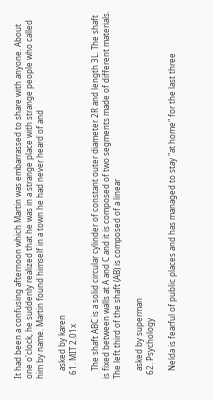It had been a confusing afternoon which Martin was embarrassed to share with anyone. About one o'clock, he suddenly realized that he was in a strange place with strange people who called him by name. Martin found himself in a town he had never heard of and

    asked by karen
  61. MIT 2.01x

    The shaft ABC is a solid circular cylinder of constant outer diameter 2R and length 3L. The shaft is fixed between walls at A and C and it is composed of two segments made of different materials. The left third of the shaft (AB) is composed of a linear

    asked by superman
  62. Psychology

    Nelda is fearful of public places and has managed to stay "at home" for the last three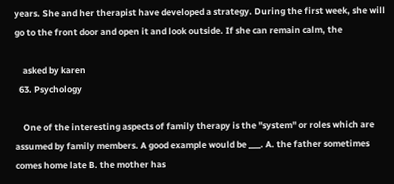years. She and her therapist have developed a strategy. During the first week, she will go to the front door and open it and look outside. If she can remain calm, the

    asked by karen
  63. Psychology

    One of the interesting aspects of family therapy is the "system" or roles which are assumed by family members. A good example would be ___. A. the father sometimes comes home late B. the mother has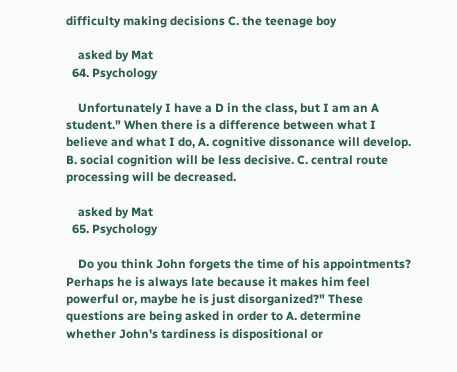difficulty making decisions C. the teenage boy

    asked by Mat
  64. Psychology

    Unfortunately I have a D in the class, but I am an A student." When there is a difference between what I believe and what I do, A. cognitive dissonance will develop. B. social cognition will be less decisive. C. central route processing will be decreased.

    asked by Mat
  65. Psychology

    Do you think John forgets the time of his appointments? Perhaps he is always late because it makes him feel powerful or, maybe he is just disorganized?" These questions are being asked in order to A. determine whether John's tardiness is dispositional or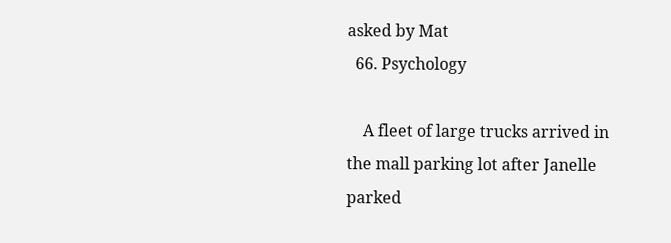asked by Mat
  66. Psychology

    A fleet of large trucks arrived in the mall parking lot after Janelle parked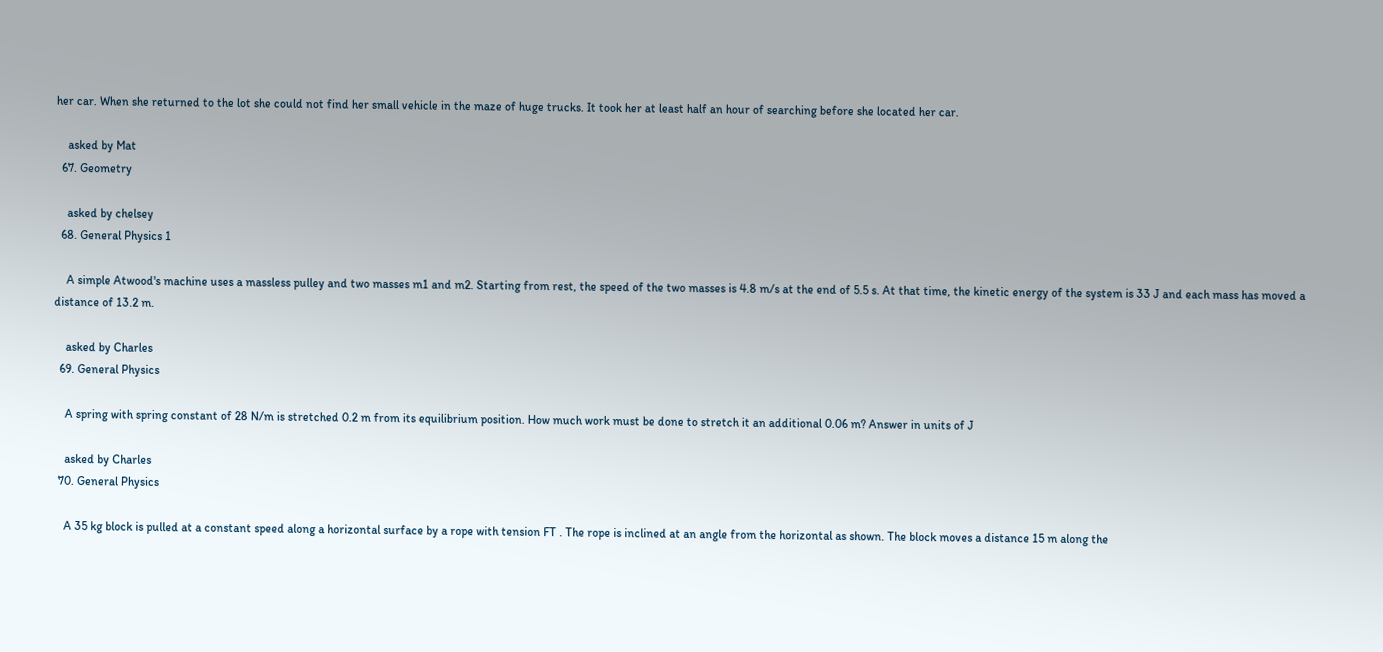her car. When she returned to the lot she could not find her small vehicle in the maze of huge trucks. It took her at least half an hour of searching before she located her car.

    asked by Mat
  67. Geometry

    asked by chelsey
  68. General Physics 1

    A simple Atwood's machine uses a massless pulley and two masses m1 and m2. Starting from rest, the speed of the two masses is 4.8 m/s at the end of 5.5 s. At that time, the kinetic energy of the system is 33 J and each mass has moved a distance of 13.2 m.

    asked by Charles
  69. General Physics

    A spring with spring constant of 28 N/m is stretched 0.2 m from its equilibrium position. How much work must be done to stretch it an additional 0.06 m? Answer in units of J

    asked by Charles
  70. General Physics

    A 35 kg block is pulled at a constant speed along a horizontal surface by a rope with tension FT . The rope is inclined at an angle from the horizontal as shown. The block moves a distance 15 m along the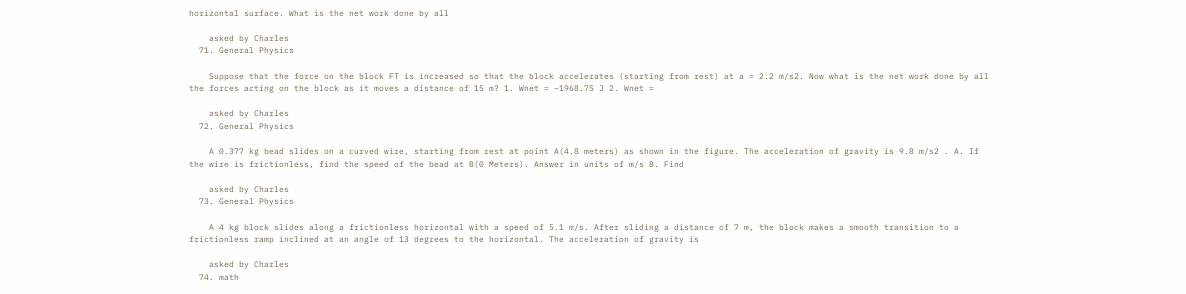horizontal surface. What is the net work done by all

    asked by Charles
  71. General Physics

    Suppose that the force on the block FT is increased so that the block accelerates (starting from rest) at a = 2.2 m/s2. Now what is the net work done by all the forces acting on the block as it moves a distance of 15 m? 1. Wnet = −1968.75 J 2. Wnet =

    asked by Charles
  72. General Physics

    A 0.377 kg bead slides on a curved wire, starting from rest at point A(4.8 meters) as shown in the figure. The acceleration of gravity is 9.8 m/s2 . A. If the wire is frictionless, find the speed of the bead at B(0 Meters). Answer in units of m/s B. Find

    asked by Charles
  73. General Physics

    A 4 kg block slides along a frictionless horizontal with a speed of 5.1 m/s. After sliding a distance of 7 m, the block makes a smooth transition to a frictionless ramp inclined at an angle of 13 degrees to the horizontal. The acceleration of gravity is

    asked by Charles
  74. math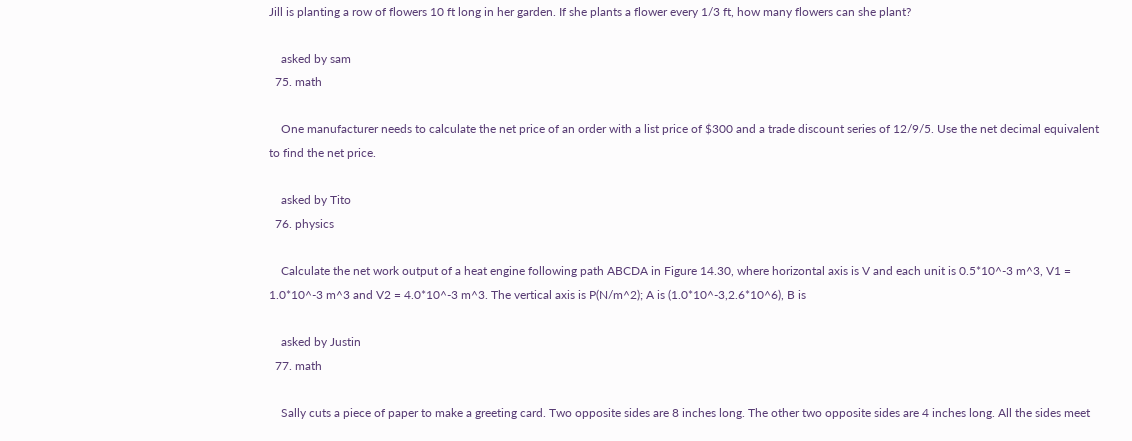Jill is planting a row of flowers 10 ft long in her garden. If she plants a flower every 1/3 ft, how many flowers can she plant?

    asked by sam
  75. math

    One manufacturer needs to calculate the net price of an order with a list price of $300 and a trade discount series of 12/9/5. Use the net decimal equivalent to find the net price.

    asked by Tito
  76. physics

    Calculate the net work output of a heat engine following path ABCDA in Figure 14.30, where horizontal axis is V and each unit is 0.5*10^-3 m^3, V1 = 1.0*10^-3 m^3 and V2 = 4.0*10^-3 m^3. The vertical axis is P(N/m^2); A is (1.0*10^-3,2.6*10^6), B is

    asked by Justin
  77. math

    Sally cuts a piece of paper to make a greeting card. Two opposite sides are 8 inches long. The other two opposite sides are 4 inches long. All the sides meet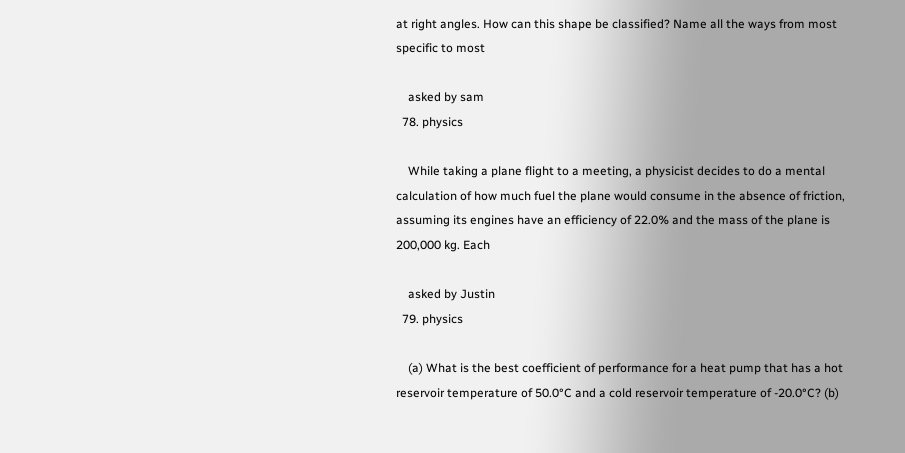at right angles. How can this shape be classified? Name all the ways from most specific to most

    asked by sam
  78. physics

    While taking a plane flight to a meeting, a physicist decides to do a mental calculation of how much fuel the plane would consume in the absence of friction, assuming its engines have an efficiency of 22.0% and the mass of the plane is 200,000 kg. Each

    asked by Justin
  79. physics

    (a) What is the best coefficient of performance for a heat pump that has a hot reservoir temperature of 50.0°C and a cold reservoir temperature of -20.0°C? (b)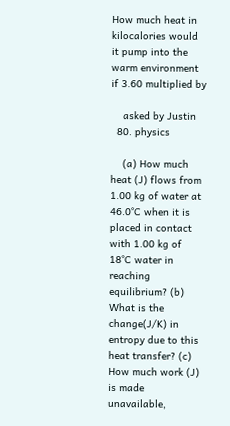How much heat in kilocalories would it pump into the warm environment if 3.60 multiplied by

    asked by Justin
  80. physics

    (a) How much heat (J) flows from 1.00 kg of water at 46.0°C when it is placed in contact with 1.00 kg of 18°C water in reaching equilibrium? (b) What is the change(J/K) in entropy due to this heat transfer? (c) How much work (J) is made unavailable,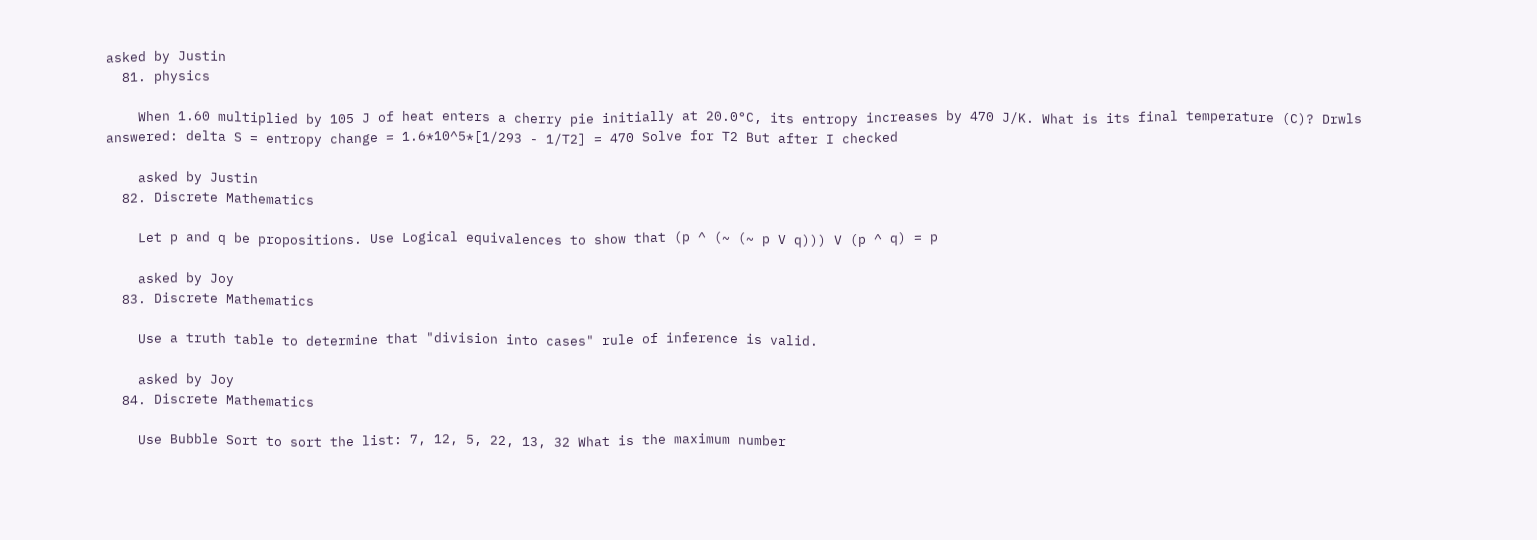asked by Justin
  81. physics

    When 1.60 multiplied by 105 J of heat enters a cherry pie initially at 20.0°C, its entropy increases by 470 J/K. What is its final temperature (C)? Drwls answered: delta S = entropy change = 1.6*10^5*[1/293 - 1/T2] = 470 Solve for T2 But after I checked

    asked by Justin
  82. Discrete Mathematics

    Let p and q be propositions. Use Logical equivalences to show that (p ^ (~ (~ p V q))) V (p ^ q) = p

    asked by Joy
  83. Discrete Mathematics

    Use a truth table to determine that "division into cases" rule of inference is valid.

    asked by Joy
  84. Discrete Mathematics

    Use Bubble Sort to sort the list: 7, 12, 5, 22, 13, 32 What is the maximum number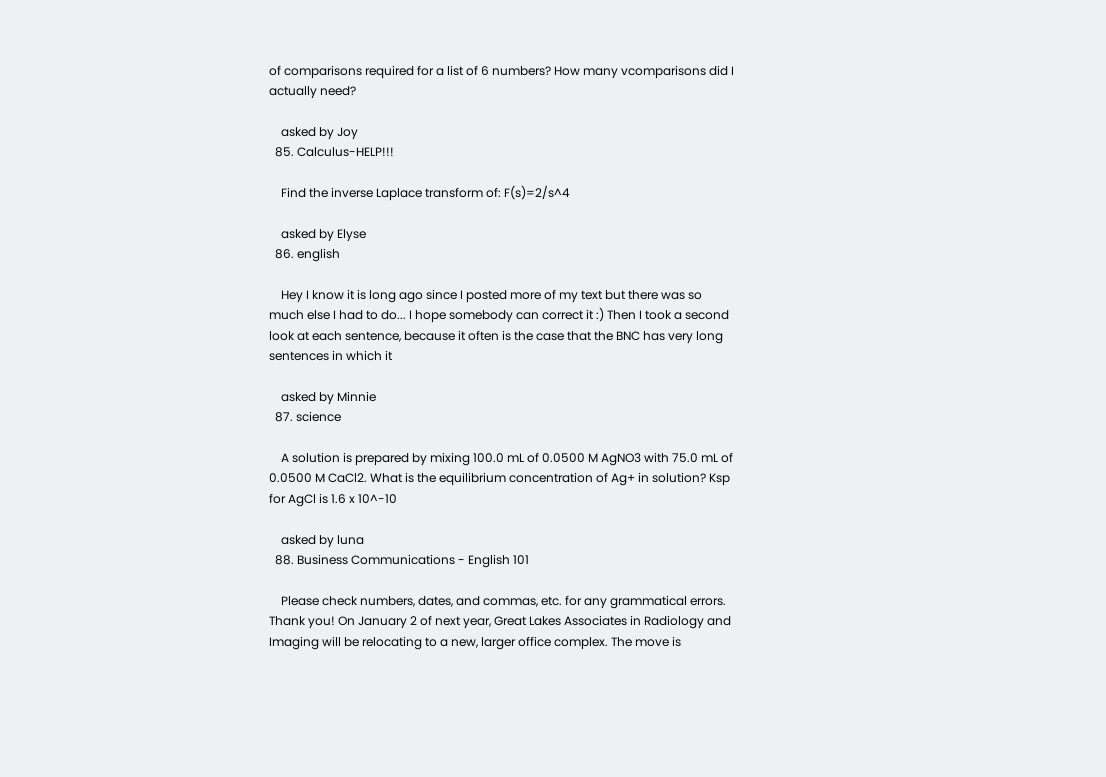of comparisons required for a list of 6 numbers? How many vcomparisons did I actually need?

    asked by Joy
  85. Calculus-HELP!!!

    Find the inverse Laplace transform of: F(s)=2/s^4

    asked by Elyse
  86. english

    Hey I know it is long ago since I posted more of my text but there was so much else I had to do... I hope somebody can correct it :) Then I took a second look at each sentence, because it often is the case that the BNC has very long sentences in which it

    asked by Minnie
  87. science

    A solution is prepared by mixing 100.0 mL of 0.0500 M AgNO3 with 75.0 mL of 0.0500 M CaCl2. What is the equilibrium concentration of Ag+ in solution? Ksp for AgCl is 1.6 x 10^-10

    asked by luna
  88. Business Communications - English 101

    Please check numbers, dates, and commas, etc. for any grammatical errors. Thank you! On January 2 of next year, Great Lakes Associates in Radiology and Imaging will be relocating to a new, larger office complex. The move is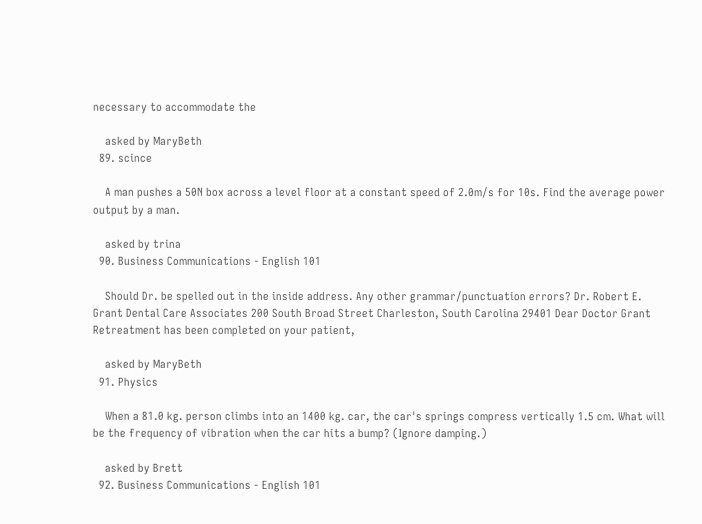necessary to accommodate the

    asked by MaryBeth
  89. scince

    A man pushes a 50N box across a level floor at a constant speed of 2.0m/s for 10s. Find the average power output by a man.

    asked by trina
  90. Business Communications - English 101

    Should Dr. be spelled out in the inside address. Any other grammar/punctuation errors? Dr. Robert E. Grant Dental Care Associates 200 South Broad Street Charleston, South Carolina 29401 Dear Doctor Grant Retreatment has been completed on your patient,

    asked by MaryBeth
  91. Physics

    When a 81.0 kg. person climbs into an 1400 kg. car, the car's springs compress vertically 1.5 cm. What will be the frequency of vibration when the car hits a bump? (Ignore damping.)

    asked by Brett
  92. Business Communications - English 101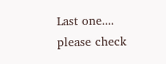Last one.... please check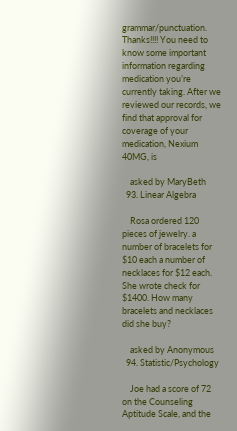grammar/punctuation. Thanks!!!! You need to know some important information regarding medication you’re currently taking. After we reviewed our records, we find that approval for coverage of your medication, Nexium 40MG, is

    asked by MaryBeth
  93. Linear Algebra

    Rosa ordered 120 pieces of jewelry. a number of bracelets for $10 each a number of necklaces for $12 each. She wrote check for $1400. How many bracelets and necklaces did she buy?

    asked by Anonymous
  94. Statistic/Psychology

    Joe had a score of 72 on the Counseling Aptitude Scale, and the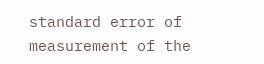standard error of measurement of the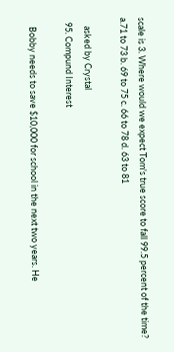scale is 3. Where would we expect Tom's true score to fall 99.5 percent of the time? a.71 to 73 b. 69 to 75 c. 66 to 78 d. 63 to 81

    asked by Crystal
  95. Compund Interest

    Bobby needs to save $10,000 for school in the next two years. He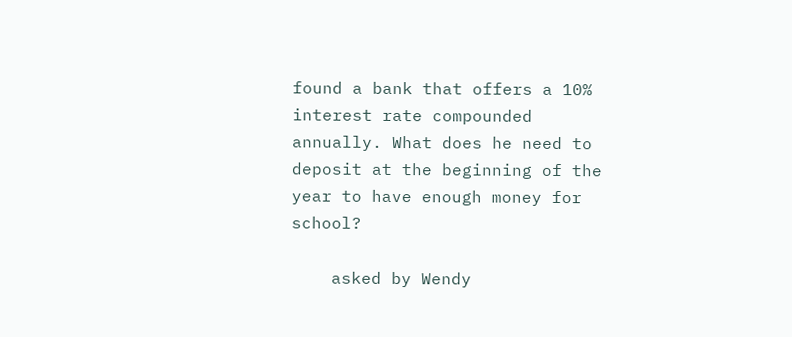found a bank that offers a 10% interest rate compounded annually. What does he need to deposit at the beginning of the year to have enough money for school?

    asked by Wendy